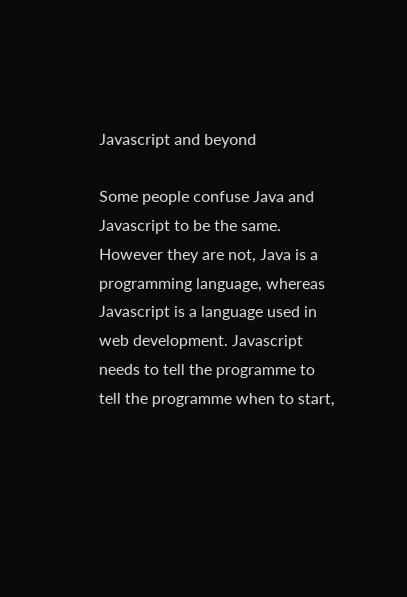Javascript and beyond

Some people confuse Java and Javascript to be the same. However they are not, Java is a programming language, whereas Javascript is a language used in web development. Javascript needs to tell the programme to tell the programme when to start,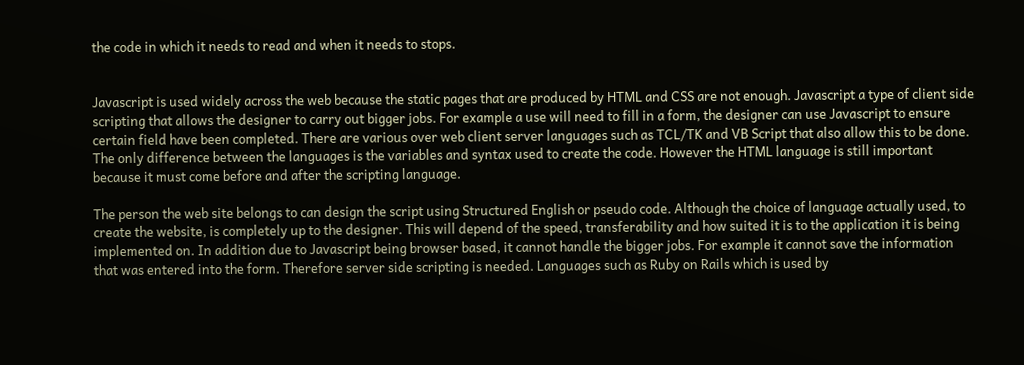the code in which it needs to read and when it needs to stops.


Javascript is used widely across the web because the static pages that are produced by HTML and CSS are not enough. Javascript a type of client side scripting that allows the designer to carry out bigger jobs. For example a use will need to fill in a form, the designer can use Javascript to ensure certain field have been completed. There are various over web client server languages such as TCL/TK and VB Script that also allow this to be done. The only difference between the languages is the variables and syntax used to create the code. However the HTML language is still important because it must come before and after the scripting language.

The person the web site belongs to can design the script using Structured English or pseudo code. Although the choice of language actually used, to create the website, is completely up to the designer. This will depend of the speed, transferability and how suited it is to the application it is being implemented on. In addition due to Javascript being browser based, it cannot handle the bigger jobs. For example it cannot save the information that was entered into the form. Therefore server side scripting is needed. Languages such as Ruby on Rails which is used by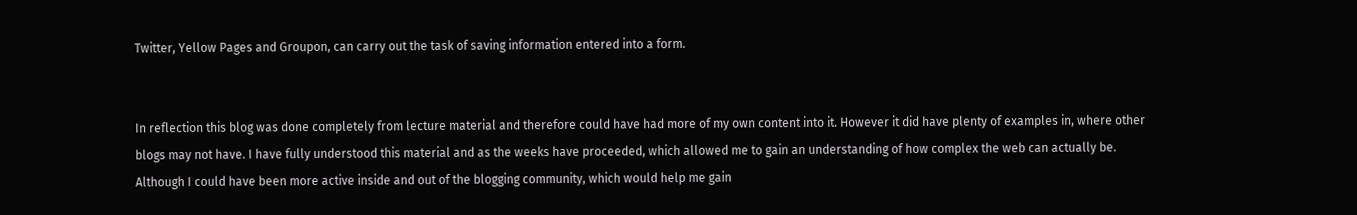Twitter, Yellow Pages and Groupon, can carry out the task of saving information entered into a form.


In reflection this blog was done completely from lecture material and therefore could have had more of my own content into it. However it did have plenty of examples in, where other blogs may not have. I have fully understood this material and as the weeks have proceeded, which allowed me to gain an understanding of how complex the web can actually be. Although I could have been more active inside and out of the blogging community, which would help me gain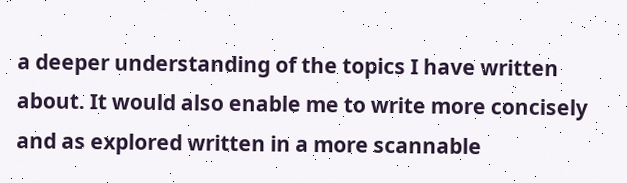a deeper understanding of the topics I have written about. It would also enable me to write more concisely and as explored written in a more scannable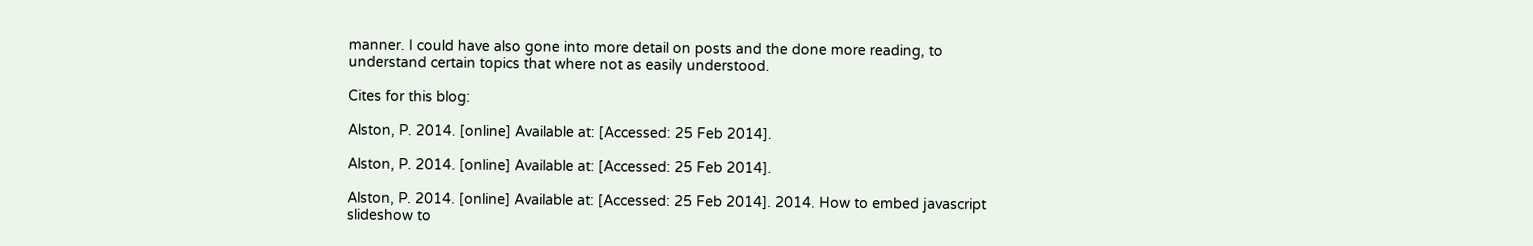manner. I could have also gone into more detail on posts and the done more reading, to understand certain topics that where not as easily understood.

Cites for this blog:

Alston, P. 2014. [online] Available at: [Accessed: 25 Feb 2014].

Alston, P. 2014. [online] Available at: [Accessed: 25 Feb 2014].

Alston, P. 2014. [online] Available at: [Accessed: 25 Feb 2014]. 2014. How to embed javascript slideshow to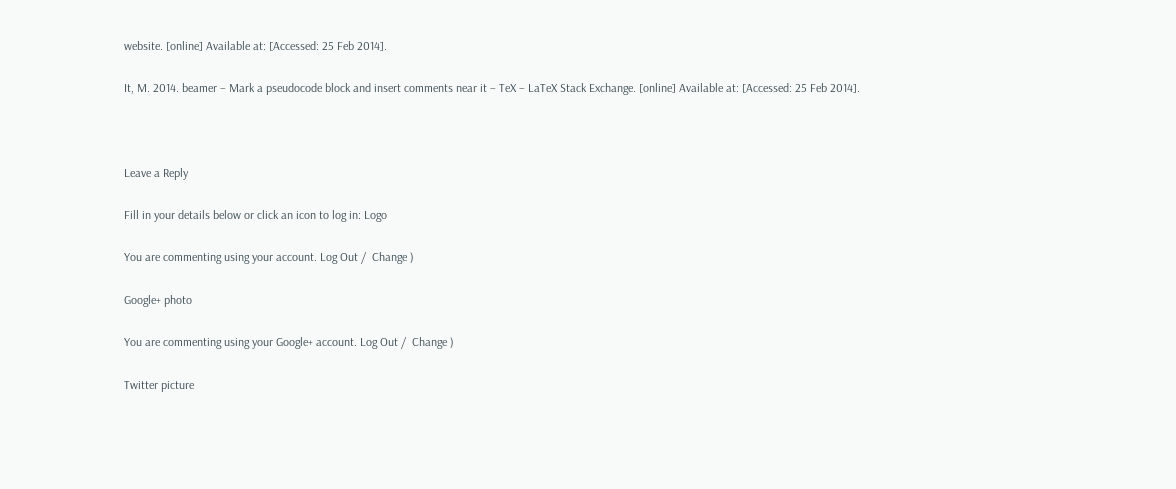website. [online] Available at: [Accessed: 25 Feb 2014].

It, M. 2014. beamer – Mark a pseudocode block and insert comments near it – TeX – LaTeX Stack Exchange. [online] Available at: [Accessed: 25 Feb 2014].



Leave a Reply

Fill in your details below or click an icon to log in: Logo

You are commenting using your account. Log Out /  Change )

Google+ photo

You are commenting using your Google+ account. Log Out /  Change )

Twitter picture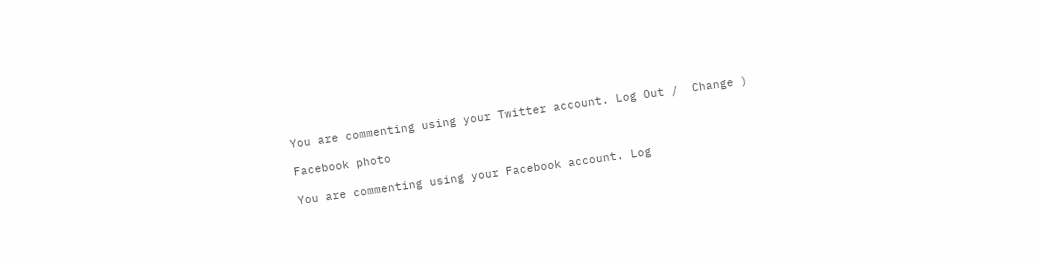You are commenting using your Twitter account. Log Out /  Change )

Facebook photo

You are commenting using your Facebook account. Log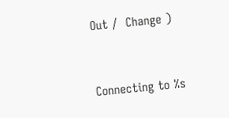Out /  Change )


Connecting to %s